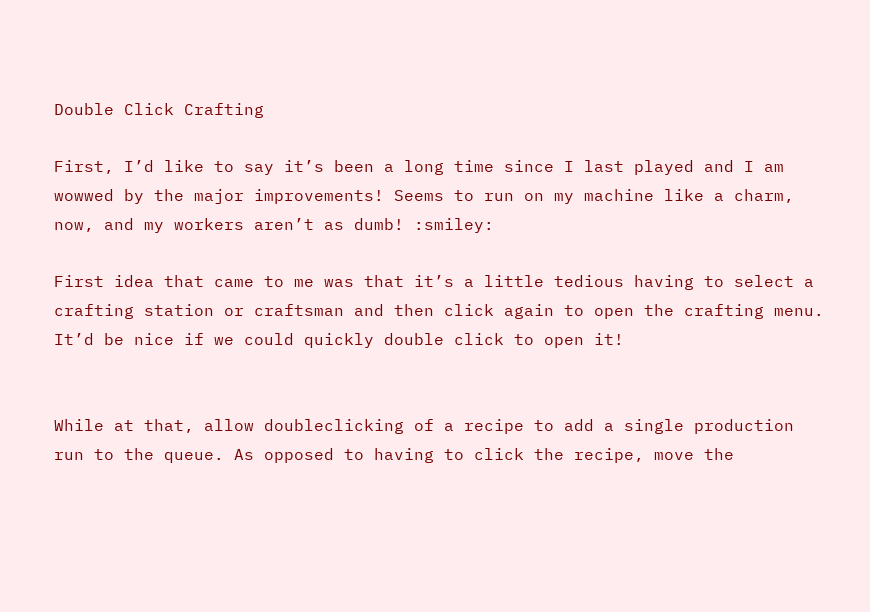Double Click Crafting

First, I’d like to say it’s been a long time since I last played and I am wowwed by the major improvements! Seems to run on my machine like a charm, now, and my workers aren’t as dumb! :smiley:

First idea that came to me was that it’s a little tedious having to select a crafting station or craftsman and then click again to open the crafting menu. It’d be nice if we could quickly double click to open it!


While at that, allow doubleclicking of a recipe to add a single production run to the queue. As opposed to having to click the recipe, move the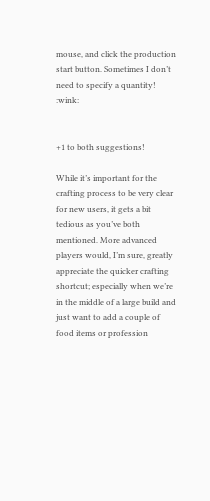mouse, and click the production start button. Sometimes I don’t need to specify a quantity! :wink:


+1 to both suggestions!

While it’s important for the crafting process to be very clear for new users, it gets a bit tedious as you’ve both mentioned. More advanced players would, I’m sure, greatly appreciate the quicker crafting shortcut; especially when we’re in the middle of a large build and just want to add a couple of food items or profession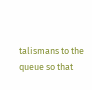talismans to the queue so that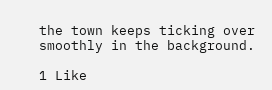the town keeps ticking over smoothly in the background.

1 Like